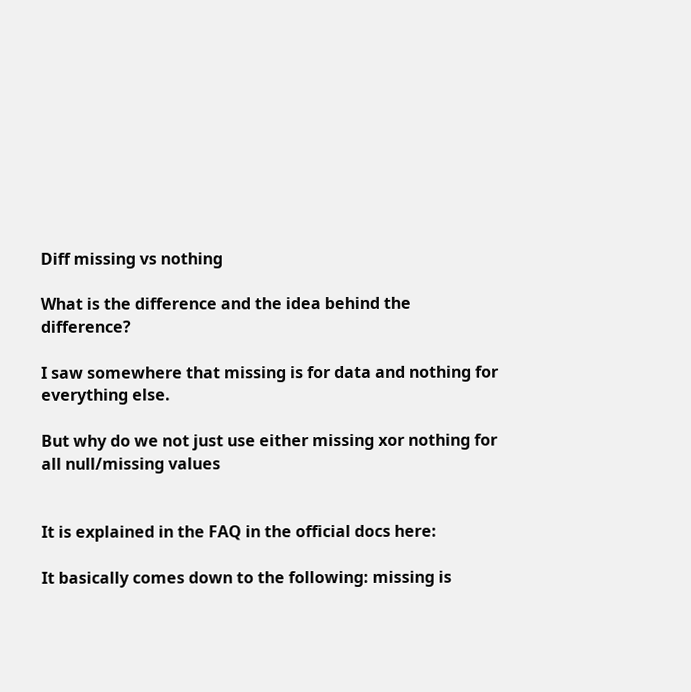Diff missing vs nothing

What is the difference and the idea behind the difference?

I saw somewhere that missing is for data and nothing for everything else.

But why do we not just use either missing xor nothing for all null/missing values


It is explained in the FAQ in the official docs here:

It basically comes down to the following: missing is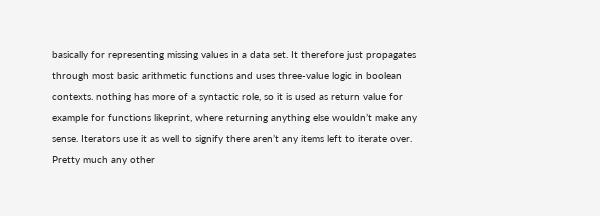basically for representing missing values in a data set. It therefore just propagates through most basic arithmetic functions and uses three-value logic in boolean contexts. nothing has more of a syntactic role, so it is used as return value for example for functions likeprint, where returning anything else wouldn’t make any sense. Iterators use it as well to signify there aren’t any items left to iterate over. Pretty much any other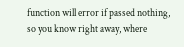function will error if passed nothing, so you know right away, where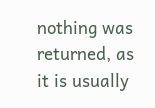nothing was returned, as it is usually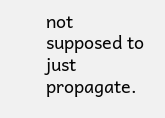not supposed to just propagate.